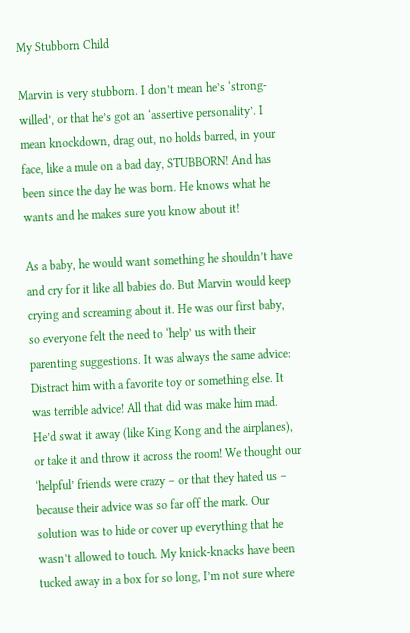My Stubborn Child

Marvin is very stubborn. I don’t mean he’s ‘strong-willed’, or that he’s got an ‘assertive personality’. I mean knockdown, drag out, no holds barred, in your face, like a mule on a bad day, STUBBORN! And has been since the day he was born. He knows what he wants and he makes sure you know about it!

As a baby, he would want something he shouldn’t have and cry for it like all babies do. But Marvin would keep crying and screaming about it. He was our first baby, so everyone felt the need to ‘help’ us with their parenting suggestions. It was always the same advice: Distract him with a favorite toy or something else. It was terrible advice! All that did was make him mad. He’d swat it away (like King Kong and the airplanes), or take it and throw it across the room! We thought our ‘helpful’ friends were crazy – or that they hated us – because their advice was so far off the mark. Our solution was to hide or cover up everything that he wasn’t allowed to touch. My knick-knacks have been tucked away in a box for so long, I’m not sure where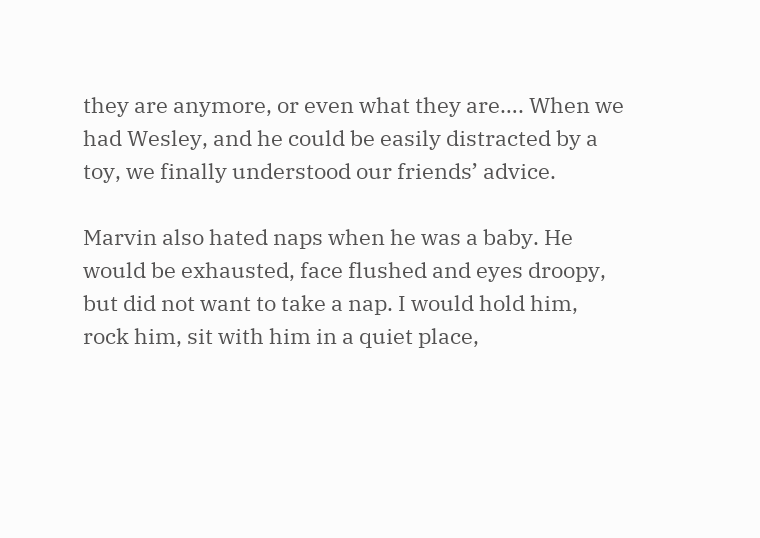they are anymore, or even what they are…. When we had Wesley, and he could be easily distracted by a toy, we finally understood our friends’ advice.

Marvin also hated naps when he was a baby. He would be exhausted, face flushed and eyes droopy, but did not want to take a nap. I would hold him, rock him, sit with him in a quiet place,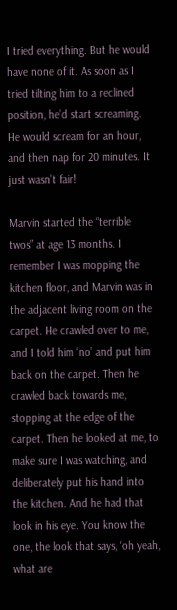I tried everything. But he would have none of it. As soon as I tried tilting him to a reclined position, he’d start screaming. He would scream for an hour, and then nap for 20 minutes. It just wasn’t fair!

Marvin started the “terrible twos” at age 13 months. I remember I was mopping the kitchen floor, and Marvin was in the adjacent living room on the carpet. He crawled over to me, and I told him ‘no’ and put him back on the carpet. Then he crawled back towards me, stopping at the edge of the carpet. Then he looked at me, to make sure I was watching, and deliberately put his hand into the kitchen. And he had that look in his eye. You know the one, the look that says, ‘oh yeah, what are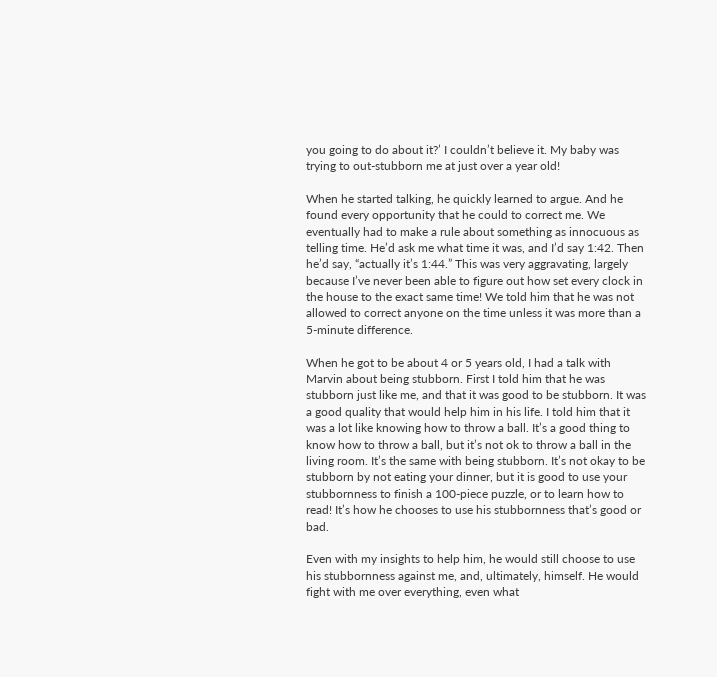you going to do about it?’ I couldn’t believe it. My baby was trying to out-stubborn me at just over a year old!

When he started talking, he quickly learned to argue. And he found every opportunity that he could to correct me. We eventually had to make a rule about something as innocuous as telling time. He’d ask me what time it was, and I’d say 1:42. Then he’d say, “actually it’s 1:44.” This was very aggravating, largely because I’ve never been able to figure out how set every clock in the house to the exact same time! We told him that he was not allowed to correct anyone on the time unless it was more than a 5-minute difference.

When he got to be about 4 or 5 years old, I had a talk with Marvin about being stubborn. First I told him that he was stubborn just like me, and that it was good to be stubborn. It was a good quality that would help him in his life. I told him that it was a lot like knowing how to throw a ball. It’s a good thing to know how to throw a ball, but it’s not ok to throw a ball in the living room. It’s the same with being stubborn. It’s not okay to be stubborn by not eating your dinner, but it is good to use your stubbornness to finish a 100-piece puzzle, or to learn how to read! It’s how he chooses to use his stubbornness that’s good or bad.

Even with my insights to help him, he would still choose to use his stubbornness against me, and, ultimately, himself. He would fight with me over everything, even what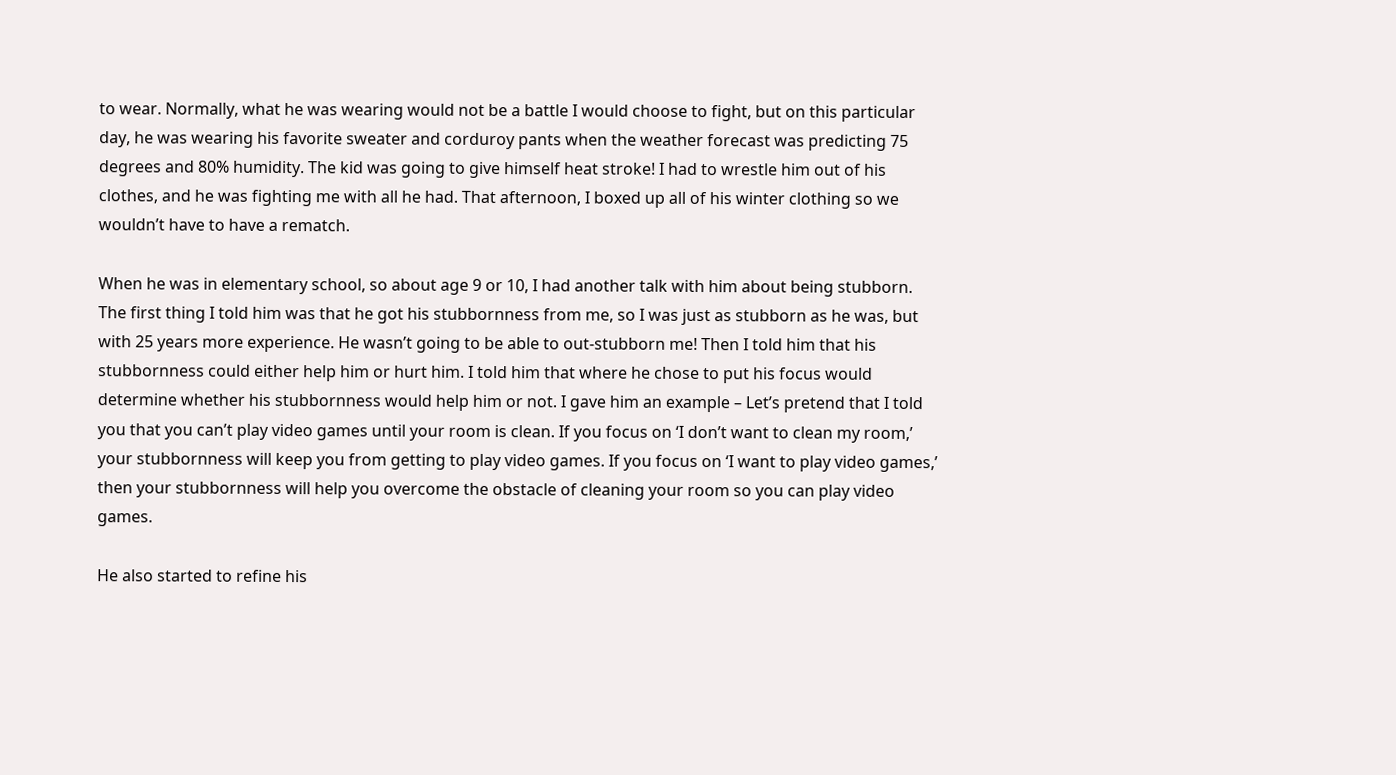to wear. Normally, what he was wearing would not be a battle I would choose to fight, but on this particular day, he was wearing his favorite sweater and corduroy pants when the weather forecast was predicting 75 degrees and 80% humidity. The kid was going to give himself heat stroke! I had to wrestle him out of his clothes, and he was fighting me with all he had. That afternoon, I boxed up all of his winter clothing so we wouldn’t have to have a rematch.

When he was in elementary school, so about age 9 or 10, I had another talk with him about being stubborn. The first thing I told him was that he got his stubbornness from me, so I was just as stubborn as he was, but with 25 years more experience. He wasn’t going to be able to out-stubborn me! Then I told him that his stubbornness could either help him or hurt him. I told him that where he chose to put his focus would determine whether his stubbornness would help him or not. I gave him an example – Let’s pretend that I told you that you can’t play video games until your room is clean. If you focus on ‘I don’t want to clean my room,’ your stubbornness will keep you from getting to play video games. If you focus on ‘I want to play video games,’ then your stubbornness will help you overcome the obstacle of cleaning your room so you can play video games.

He also started to refine his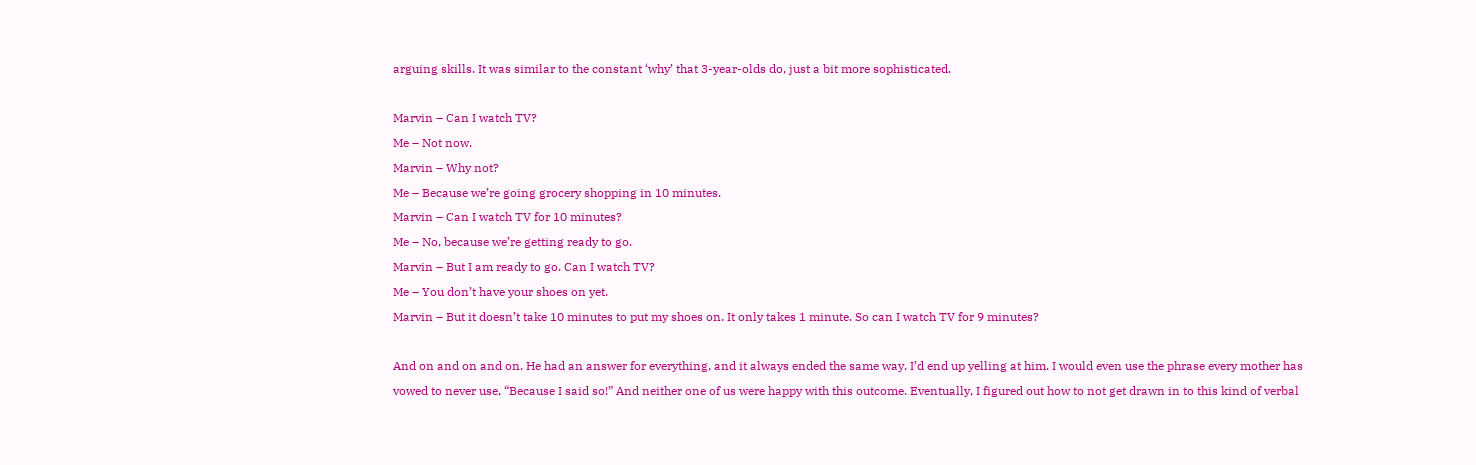arguing skills. It was similar to the constant ‘why’ that 3-year-olds do, just a bit more sophisticated.

Marvin – Can I watch TV?
Me – Not now.
Marvin – Why not?
Me – Because we’re going grocery shopping in 10 minutes.
Marvin – Can I watch TV for 10 minutes?
Me – No, because we’re getting ready to go.
Marvin – But I am ready to go. Can I watch TV?
Me – You don’t have your shoes on yet.
Marvin – But it doesn’t take 10 minutes to put my shoes on. It only takes 1 minute. So can I watch TV for 9 minutes?

And on and on and on. He had an answer for everything, and it always ended the same way. I’d end up yelling at him. I would even use the phrase every mother has vowed to never use, “Because I said so!” And neither one of us were happy with this outcome. Eventually, I figured out how to not get drawn in to this kind of verbal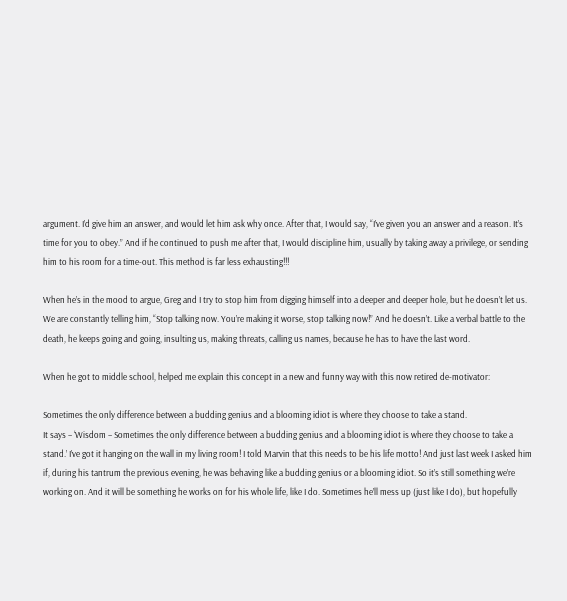argument. I’d give him an answer, and would let him ask why once. After that, I would say, “I’ve given you an answer and a reason. It’s time for you to obey.” And if he continued to push me after that, I would discipline him, usually by taking away a privilege, or sending him to his room for a time-out. This method is far less exhausting!!!

When he’s in the mood to argue, Greg and I try to stop him from digging himself into a deeper and deeper hole, but he doesn’t let us. We are constantly telling him, “Stop talking now. You’re making it worse, stop talking now!” And he doesn’t. Like a verbal battle to the death, he keeps going and going, insulting us, making threats, calling us names, because he has to have the last word.

When he got to middle school, helped me explain this concept in a new and funny way with this now retired de-motivator:

Sometimes the only difference between a budding genius and a blooming idiot is where they choose to take a stand.
It says – ‘Wisdom – Sometimes the only difference between a budding genius and a blooming idiot is where they choose to take a stand.’ I’ve got it hanging on the wall in my living room! I told Marvin that this needs to be his life motto! And just last week I asked him if, during his tantrum the previous evening, he was behaving like a budding genius or a blooming idiot. So it’s still something we’re working on. And it will be something he works on for his whole life, like I do. Sometimes he’ll mess up (just like I do), but hopefully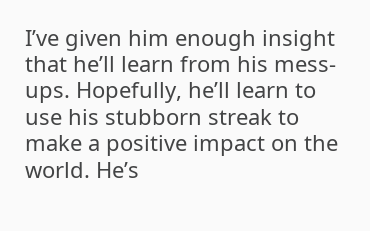I’ve given him enough insight that he’ll learn from his mess-ups. Hopefully, he’ll learn to use his stubborn streak to make a positive impact on the world. He’s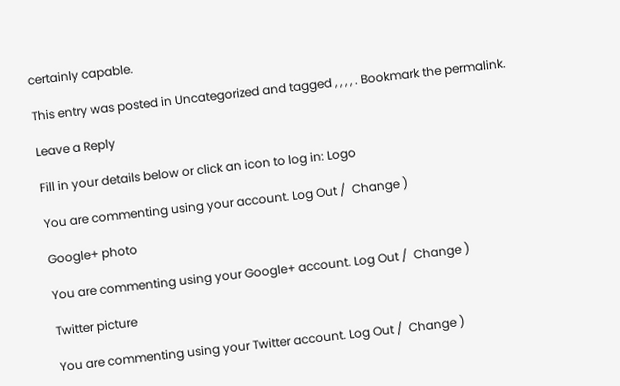certainly capable.

This entry was posted in Uncategorized and tagged , , , , . Bookmark the permalink.

Leave a Reply

Fill in your details below or click an icon to log in: Logo

You are commenting using your account. Log Out /  Change )

Google+ photo

You are commenting using your Google+ account. Log Out /  Change )

Twitter picture

You are commenting using your Twitter account. Log Out /  Change )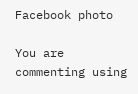Facebook photo

You are commenting using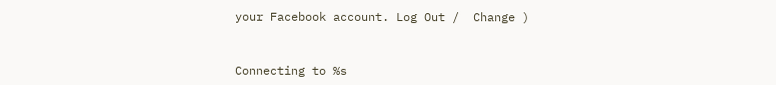your Facebook account. Log Out /  Change )


Connecting to %s